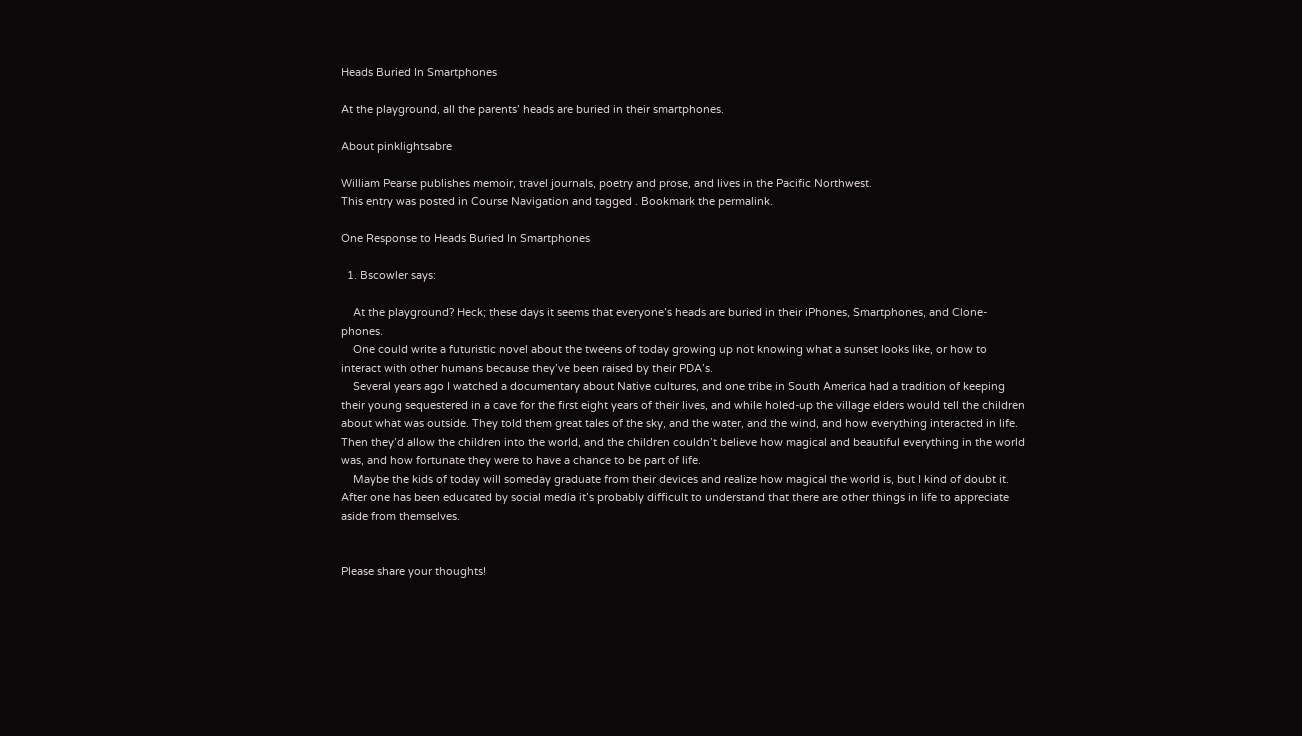Heads Buried In Smartphones

At the playground, all the parents’ heads are buried in their smartphones.

About pinklightsabre

William Pearse publishes memoir, travel journals, poetry and prose, and lives in the Pacific Northwest.
This entry was posted in Course Navigation and tagged . Bookmark the permalink.

One Response to Heads Buried In Smartphones

  1. Bscowler says:

    At the playground? Heck; these days it seems that everyone’s heads are buried in their iPhones, Smartphones, and Clone-phones.
    One could write a futuristic novel about the tweens of today growing up not knowing what a sunset looks like, or how to interact with other humans because they’ve been raised by their PDA’s.
    Several years ago I watched a documentary about Native cultures, and one tribe in South America had a tradition of keeping their young sequestered in a cave for the first eight years of their lives, and while holed-up the village elders would tell the children about what was outside. They told them great tales of the sky, and the water, and the wind, and how everything interacted in life. Then they’d allow the children into the world, and the children couldn’t believe how magical and beautiful everything in the world was, and how fortunate they were to have a chance to be part of life.
    Maybe the kids of today will someday graduate from their devices and realize how magical the world is, but I kind of doubt it. After one has been educated by social media it’s probably difficult to understand that there are other things in life to appreciate aside from themselves.


Please share your thoughts!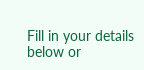Fill in your details below or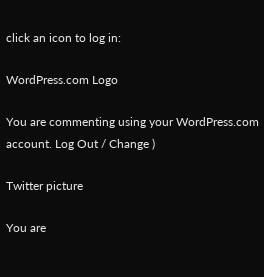click an icon to log in:

WordPress.com Logo

You are commenting using your WordPress.com account. Log Out / Change )

Twitter picture

You are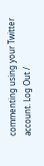commenting using your Twitter account. Log Out /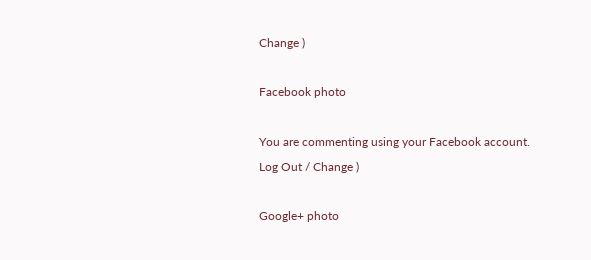Change )

Facebook photo

You are commenting using your Facebook account. Log Out / Change )

Google+ photo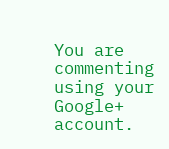You are commenting using your Google+ account.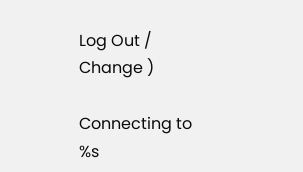Log Out / Change )

Connecting to %s